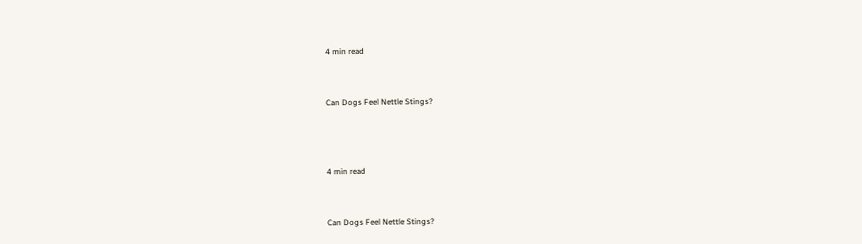4 min read


Can Dogs Feel Nettle Stings?



4 min read


Can Dogs Feel Nettle Stings?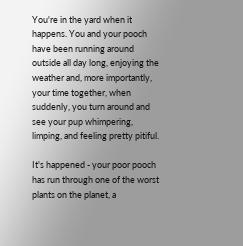You're in the yard when it happens. You and your pooch have been running around outside all day long, enjoying the weather and, more importantly, your time together, when suddenly, you turn around and see your pup whimpering, limping, and feeling pretty pitiful.

It's happened - your poor pooch has run through one of the worst plants on the planet, a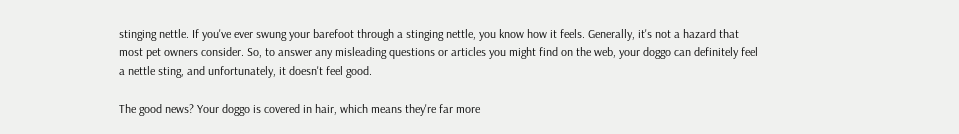stinging nettle. If you've ever swung your barefoot through a stinging nettle, you know how it feels. Generally, it's not a hazard that most pet owners consider. So, to answer any misleading questions or articles you might find on the web, your doggo can definitely feel a nettle sting, and unfortunately, it doesn't feel good.

The good news? Your doggo is covered in hair, which means they're far more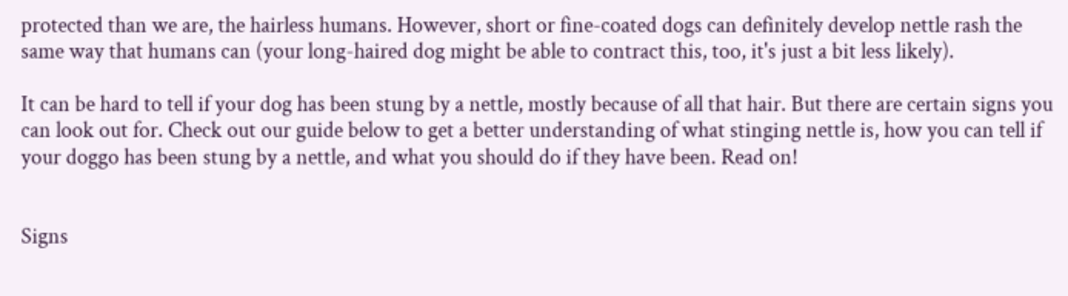protected than we are, the hairless humans. However, short or fine-coated dogs can definitely develop nettle rash the same way that humans can (your long-haired dog might be able to contract this, too, it's just a bit less likely).

It can be hard to tell if your dog has been stung by a nettle, mostly because of all that hair. But there are certain signs you can look out for. Check out our guide below to get a better understanding of what stinging nettle is, how you can tell if your doggo has been stung by a nettle, and what you should do if they have been. Read on!


Signs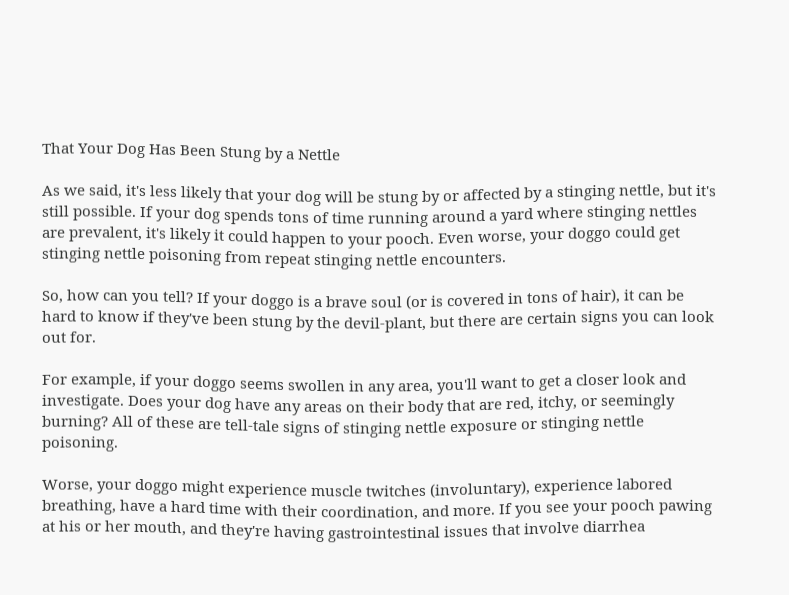That Your Dog Has Been Stung by a Nettle

As we said, it's less likely that your dog will be stung by or affected by a stinging nettle, but it's still possible. If your dog spends tons of time running around a yard where stinging nettles are prevalent, it's likely it could happen to your pooch. Even worse, your doggo could get stinging nettle poisoning from repeat stinging nettle encounters.

So, how can you tell? If your doggo is a brave soul (or is covered in tons of hair), it can be hard to know if they've been stung by the devil-plant, but there are certain signs you can look out for.

For example, if your doggo seems swollen in any area, you'll want to get a closer look and investigate. Does your dog have any areas on their body that are red, itchy, or seemingly burning? All of these are tell-tale signs of stinging nettle exposure or stinging nettle poisoning.

Worse, your doggo might experience muscle twitches (involuntary), experience labored breathing, have a hard time with their coordination, and more. If you see your pooch pawing at his or her mouth, and they're having gastrointestinal issues that involve diarrhea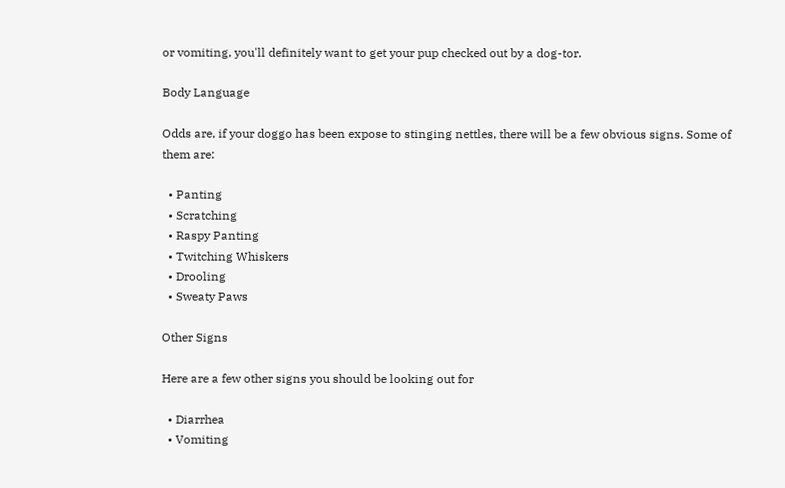or vomiting, you'll definitely want to get your pup checked out by a dog-tor.

Body Language

Odds are, if your doggo has been expose to stinging nettles, there will be a few obvious signs. Some of them are:

  • Panting
  • Scratching
  • Raspy Panting
  • Twitching Whiskers
  • Drooling
  • Sweaty Paws

Other Signs

Here are a few other signs you should be looking out for

  • Diarrhea
  • Vomiting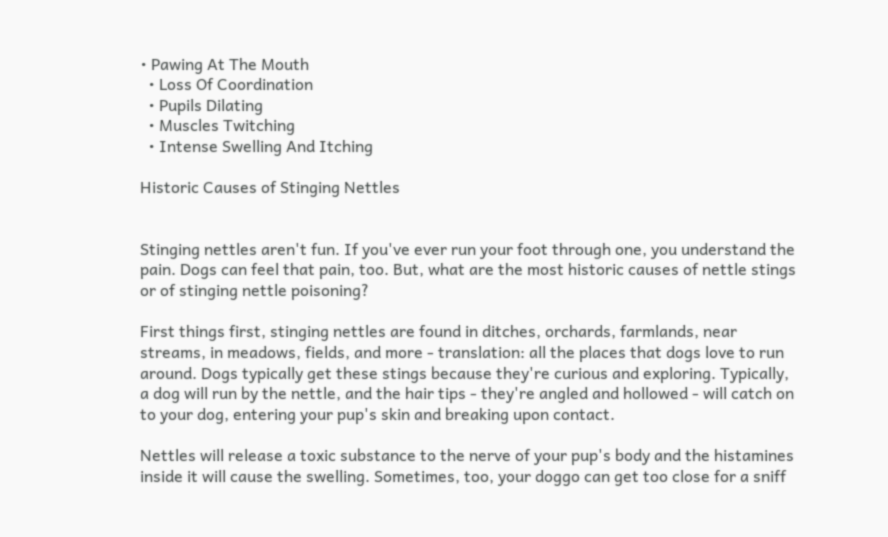• Pawing At The Mouth
  • Loss Of Coordination
  • Pupils Dilating
  • Muscles Twitching
  • Intense Swelling And Itching

Historic Causes of Stinging Nettles


Stinging nettles aren't fun. If you've ever run your foot through one, you understand the pain. Dogs can feel that pain, too. But, what are the most historic causes of nettle stings or of stinging nettle poisoning?

First things first, stinging nettles are found in ditches, orchards, farmlands, near streams, in meadows, fields, and more - translation: all the places that dogs love to run around. Dogs typically get these stings because they're curious and exploring. Typically, a dog will run by the nettle, and the hair tips - they're angled and hollowed - will catch on to your dog, entering your pup's skin and breaking upon contact.

Nettles will release a toxic substance to the nerve of your pup's body and the histamines inside it will cause the swelling. Sometimes, too, your doggo can get too close for a sniff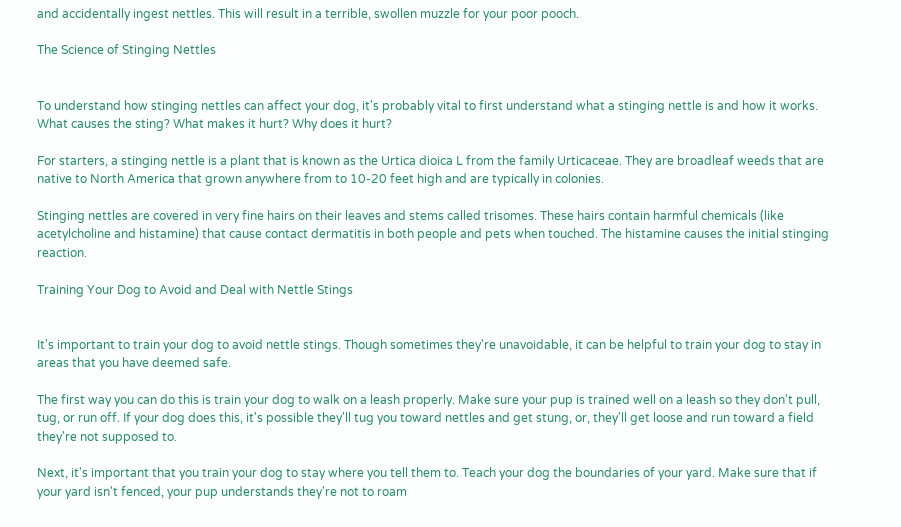and accidentally ingest nettles. This will result in a terrible, swollen muzzle for your poor pooch.

The Science of Stinging Nettles


To understand how stinging nettles can affect your dog, it's probably vital to first understand what a stinging nettle is and how it works. What causes the sting? What makes it hurt? Why does it hurt?

For starters, a stinging nettle is a plant that is known as the Urtica dioica L from the family Urticaceae. They are broadleaf weeds that are native to North America that grown anywhere from to 10-20 feet high and are typically in colonies.

Stinging nettles are covered in very fine hairs on their leaves and stems called trisomes. These hairs contain harmful chemicals (like acetylcholine and histamine) that cause contact dermatitis in both people and pets when touched. The histamine causes the initial stinging reaction.

Training Your Dog to Avoid and Deal with Nettle Stings


It's important to train your dog to avoid nettle stings. Though sometimes they're unavoidable, it can be helpful to train your dog to stay in areas that you have deemed safe.

The first way you can do this is train your dog to walk on a leash properly. Make sure your pup is trained well on a leash so they don't pull, tug, or run off. If your dog does this, it's possible they'll tug you toward nettles and get stung, or, they'll get loose and run toward a field they're not supposed to.

Next, it's important that you train your dog to stay where you tell them to. Teach your dog the boundaries of your yard. Make sure that if your yard isn't fenced, your pup understands they're not to roam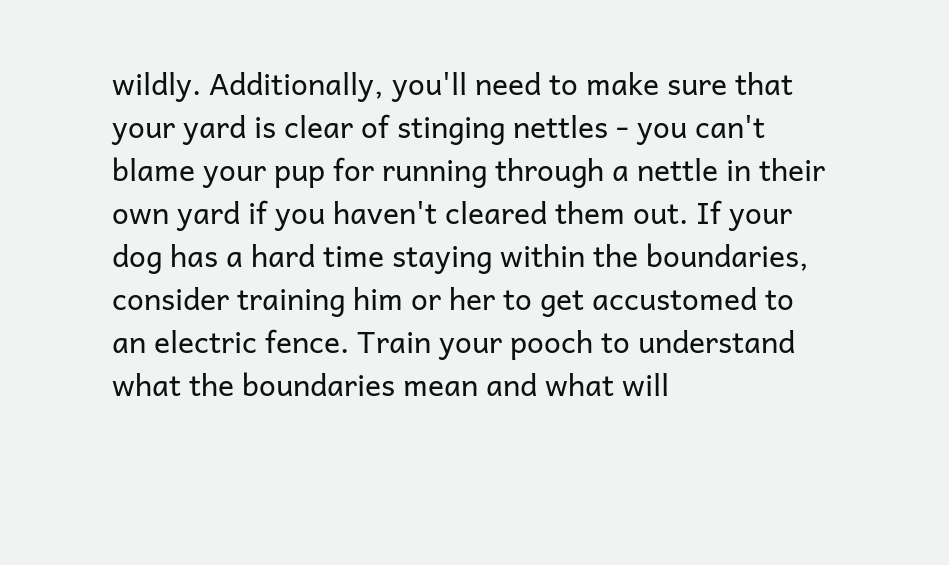wildly. Additionally, you'll need to make sure that your yard is clear of stinging nettles - you can't blame your pup for running through a nettle in their own yard if you haven't cleared them out. If your dog has a hard time staying within the boundaries, consider training him or her to get accustomed to an electric fence. Train your pooch to understand what the boundaries mean and what will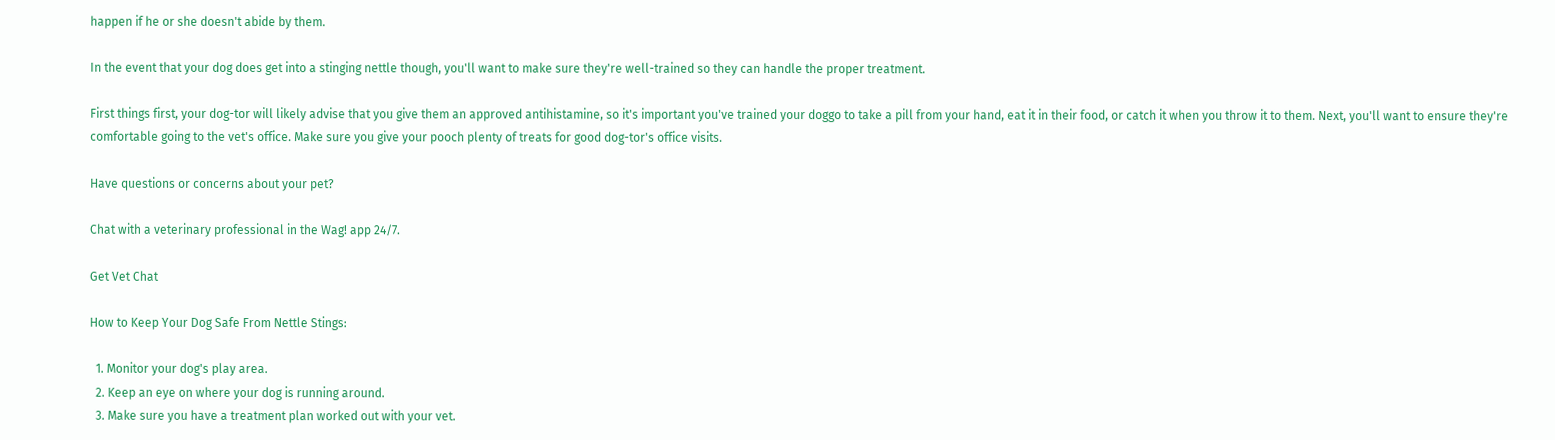happen if he or she doesn't abide by them.

In the event that your dog does get into a stinging nettle though, you'll want to make sure they're well-trained so they can handle the proper treatment.

First things first, your dog-tor will likely advise that you give them an approved antihistamine, so it's important you've trained your doggo to take a pill from your hand, eat it in their food, or catch it when you throw it to them. Next, you'll want to ensure they're comfortable going to the vet's office. Make sure you give your pooch plenty of treats for good dog-tor's office visits.

Have questions or concerns about your pet?

Chat with a veterinary professional in the Wag! app 24/7.

Get Vet Chat

How to Keep Your Dog Safe From Nettle Stings:

  1. Monitor your dog's play area.
  2. Keep an eye on where your dog is running around.
  3. Make sure you have a treatment plan worked out with your vet.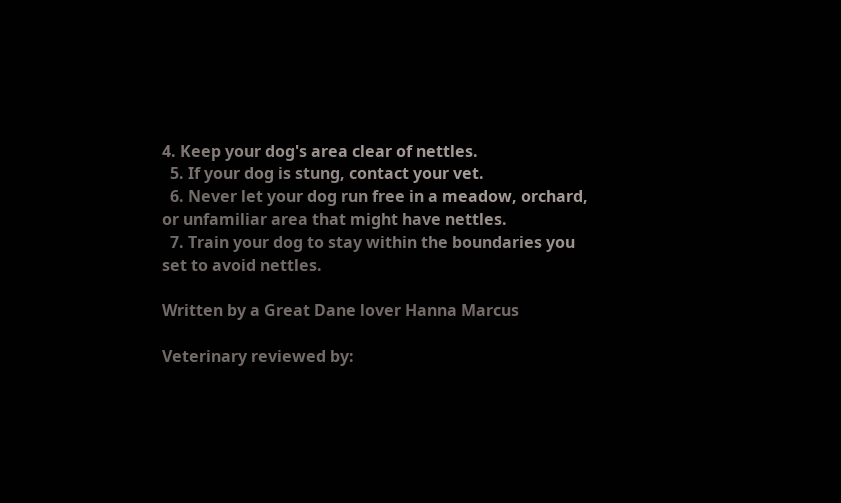4. Keep your dog's area clear of nettles.
  5. If your dog is stung, contact your vet.
  6. Never let your dog run free in a meadow, orchard, or unfamiliar area that might have nettles.
  7. Train your dog to stay within the boundaries you set to avoid nettles.

Written by a Great Dane lover Hanna Marcus

Veterinary reviewed by: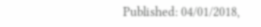Published: 04/01/2018,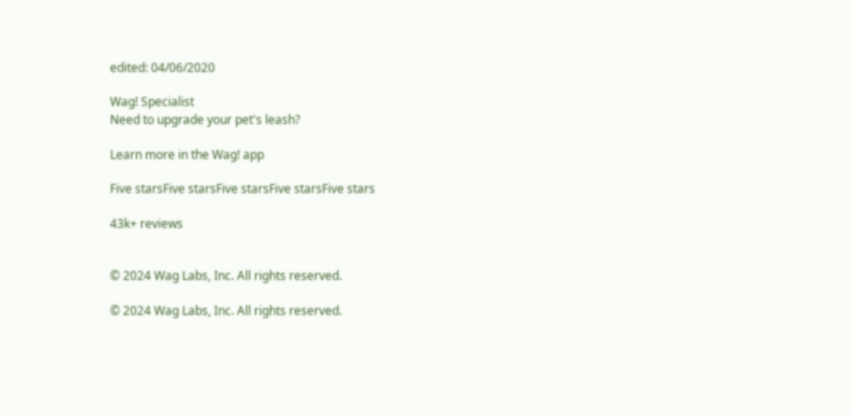edited: 04/06/2020

Wag! Specialist
Need to upgrade your pet's leash?

Learn more in the Wag! app

Five starsFive starsFive starsFive starsFive stars

43k+ reviews


© 2024 Wag Labs, Inc. All rights reserved.

© 2024 Wag Labs, Inc. All rights reserved.